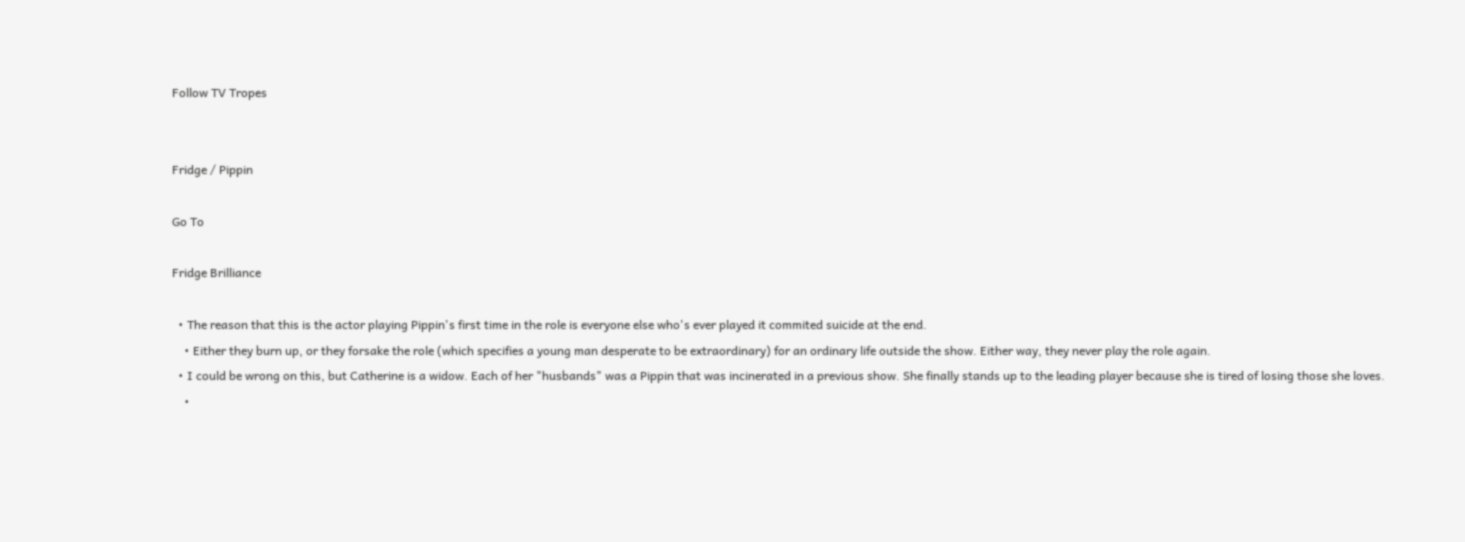Follow TV Tropes


Fridge / Pippin

Go To

Fridge Brilliance

  • The reason that this is the actor playing Pippin's first time in the role is everyone else who's ever played it commited suicide at the end.
    • Either they burn up, or they forsake the role (which specifies a young man desperate to be extraordinary) for an ordinary life outside the show. Either way, they never play the role again.
  • I could be wrong on this, but Catherine is a widow. Each of her "husbands" was a Pippin that was incinerated in a previous show. She finally stands up to the leading player because she is tired of losing those she loves.
    •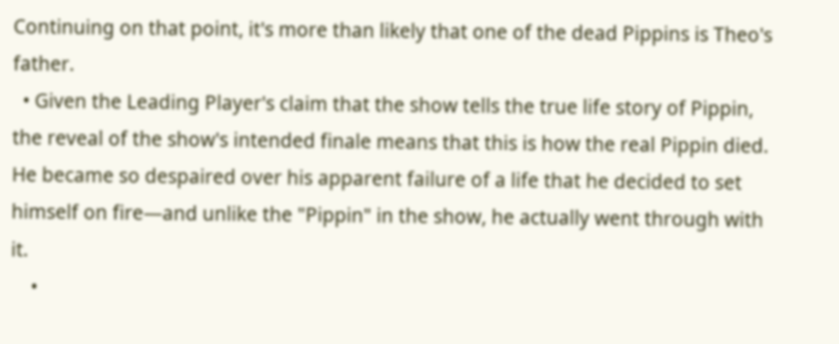Continuing on that point, it's more than likely that one of the dead Pippins is Theo's father.
  • Given the Leading Player's claim that the show tells the true life story of Pippin, the reveal of the show's intended finale means that this is how the real Pippin died. He became so despaired over his apparent failure of a life that he decided to set himself on fire—and unlike the "Pippin" in the show, he actually went through with it.
    •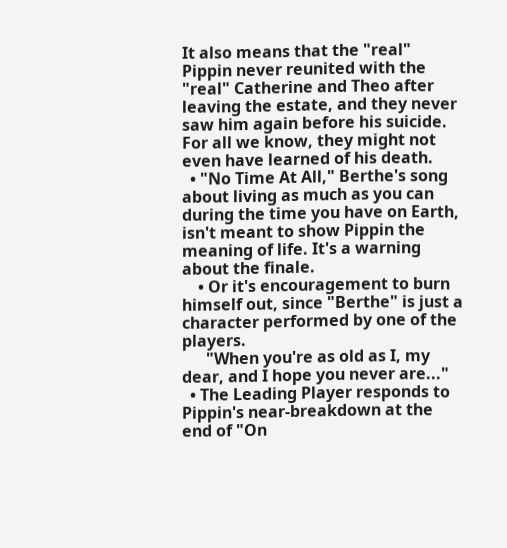It also means that the "real" Pippin never reunited with the "real" Catherine and Theo after leaving the estate, and they never saw him again before his suicide. For all we know, they might not even have learned of his death.
  • "No Time At All," Berthe's song about living as much as you can during the time you have on Earth, isn't meant to show Pippin the meaning of life. It's a warning about the finale.
    • Or it's encouragement to burn himself out, since "Berthe" is just a character performed by one of the players.
      "When you're as old as I, my dear, and I hope you never are..."
  • The Leading Player responds to Pippin's near-breakdown at the end of "On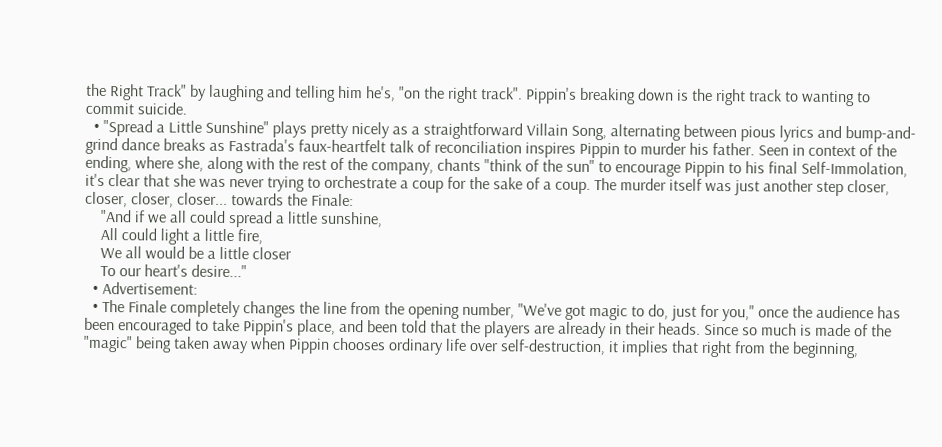the Right Track" by laughing and telling him he's, "on the right track". Pippin's breaking down is the right track to wanting to commit suicide.
  • "Spread a Little Sunshine" plays pretty nicely as a straightforward Villain Song, alternating between pious lyrics and bump-and-grind dance breaks as Fastrada's faux-heartfelt talk of reconciliation inspires Pippin to murder his father. Seen in context of the ending, where she, along with the rest of the company, chants "think of the sun" to encourage Pippin to his final Self-Immolation, it's clear that she was never trying to orchestrate a coup for the sake of a coup. The murder itself was just another step closer, closer, closer, closer... towards the Finale:
    "And if we all could spread a little sunshine,
    All could light a little fire,
    We all would be a little closer
    To our heart's desire..."
  • Advertisement:
  • The Finale completely changes the line from the opening number, "We've got magic to do, just for you," once the audience has been encouraged to take Pippin's place, and been told that the players are already in their heads. Since so much is made of the "magic" being taken away when Pippin chooses ordinary life over self-destruction, it implies that right from the beginning,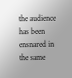the audience has been ensnared in the same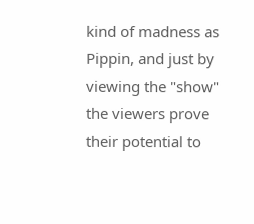kind of madness as Pippin, and just by viewing the "show" the viewers prove their potential to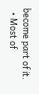become part of it.
  • Most of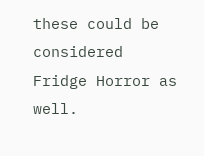these could be considered Fridge Horror as well.